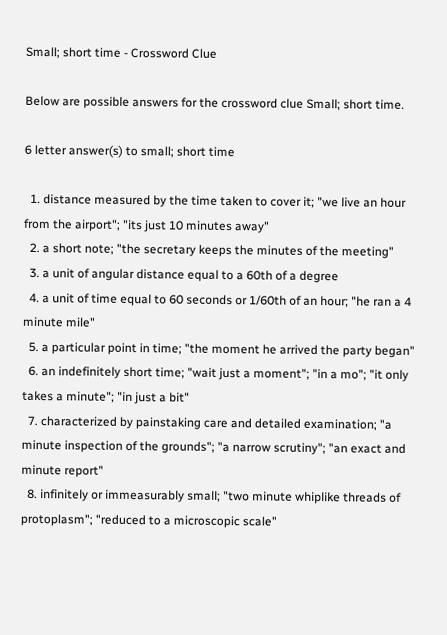Small; short time - Crossword Clue

Below are possible answers for the crossword clue Small; short time.

6 letter answer(s) to small; short time

  1. distance measured by the time taken to cover it; "we live an hour from the airport"; "its just 10 minutes away"
  2. a short note; "the secretary keeps the minutes of the meeting"
  3. a unit of angular distance equal to a 60th of a degree
  4. a unit of time equal to 60 seconds or 1/60th of an hour; "he ran a 4 minute mile"
  5. a particular point in time; "the moment he arrived the party began"
  6. an indefinitely short time; "wait just a moment"; "in a mo"; "it only takes a minute"; "in just a bit"
  7. characterized by painstaking care and detailed examination; "a minute inspection of the grounds"; "a narrow scrutiny"; "an exact and minute report"
  8. infinitely or immeasurably small; "two minute whiplike threads of protoplasm"; "reduced to a microscopic scale"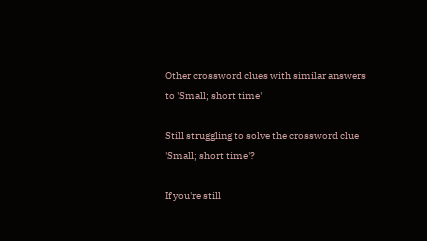Other crossword clues with similar answers to 'Small; short time'

Still struggling to solve the crossword clue 'Small; short time'?

If you're still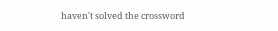haven't solved the crossword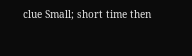clue Small; short time then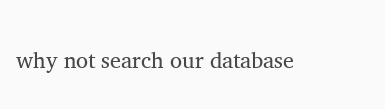why not search our database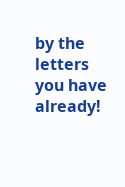by the letters you have already!